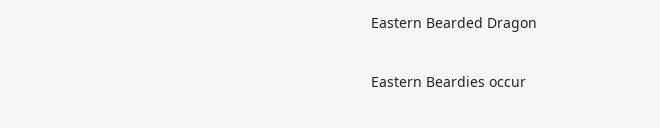Eastern Bearded Dragon


Eastern Beardies occur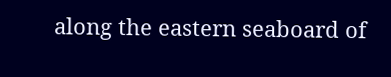along the eastern seaboard of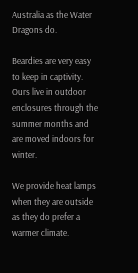Australia as the Water Dragons do.

Beardies are very easy to keep in captivity. Ours live in outdoor enclosures through the summer months and are moved indoors for winter.

We provide heat lamps when they are outside as they do prefer a warmer climate.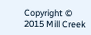Copyright © 2015 Mill Creek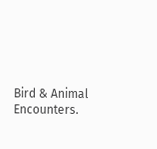Bird & Animal Encounters.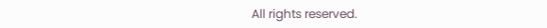All rights reserved.